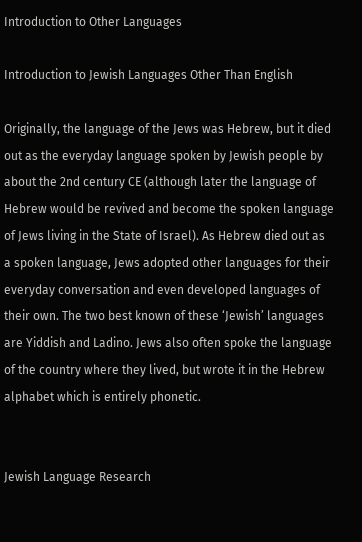Introduction to Other Languages

Introduction to Jewish Languages Other Than English

Originally, the language of the Jews was Hebrew, but it died out as the everyday language spoken by Jewish people by about the 2nd century CE (although later the language of Hebrew would be revived and become the spoken language of Jews living in the State of Israel). As Hebrew died out as a spoken language, Jews adopted other languages for their everyday conversation and even developed languages of their own. The two best known of these ‘Jewish’ languages are Yiddish and Ladino. Jews also often spoke the language of the country where they lived, but wrote it in the Hebrew alphabet which is entirely phonetic.


Jewish Language Research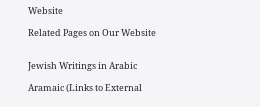Website

Related Pages on Our Website


Jewish Writings in Arabic

Aramaic (Links to External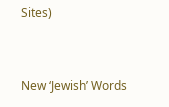Sites)


New ‘Jewish’ Words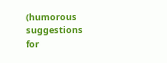(humorous suggestions for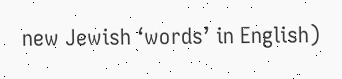new Jewish ‘words’ in English)